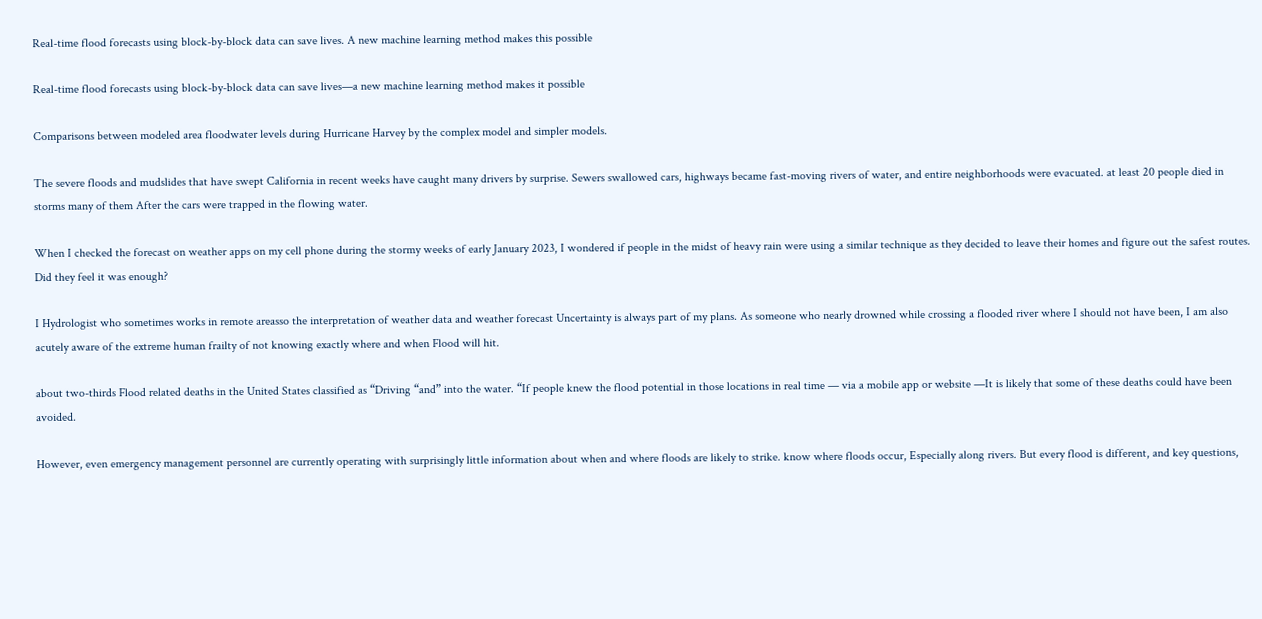Real-time flood forecasts using block-by-block data can save lives. A new machine learning method makes this possible

Real-time flood forecasts using block-by-block data can save lives—a new machine learning method makes it possible

Comparisons between modeled area floodwater levels during Hurricane Harvey by the complex model and simpler models.

The severe floods and mudslides that have swept California in recent weeks have caught many drivers by surprise. Sewers swallowed cars, highways became fast-moving rivers of water, and entire neighborhoods were evacuated. at least 20 people died in storms many of them After the cars were trapped in the flowing water.

When I checked the forecast on weather apps on my cell phone during the stormy weeks of early January 2023, I wondered if people in the midst of heavy rain were using a similar technique as they decided to leave their homes and figure out the safest routes. Did they feel it was enough?

I Hydrologist who sometimes works in remote areasso the interpretation of weather data and weather forecast Uncertainty is always part of my plans. As someone who nearly drowned while crossing a flooded river where I should not have been, I am also acutely aware of the extreme human frailty of not knowing exactly where and when Flood will hit.

about two-thirds Flood related deaths in the United States classified as “Driving “and” into the water. “If people knew the flood potential in those locations in real time — via a mobile app or website —It is likely that some of these deaths could have been avoided.

However, even emergency management personnel are currently operating with surprisingly little information about when and where floods are likely to strike. know where floods occur, Especially along rivers. But every flood is different, and key questions,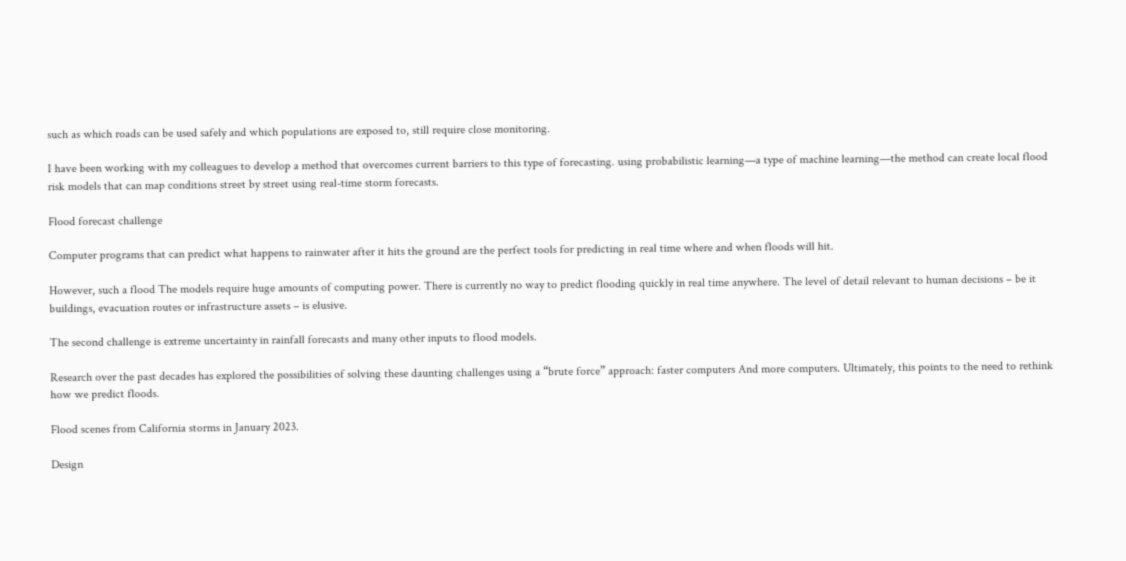such as which roads can be used safely and which populations are exposed to, still require close monitoring.

I have been working with my colleagues to develop a method that overcomes current barriers to this type of forecasting. using probabilistic learning—a type of machine learning—the method can create local flood risk models that can map conditions street by street using real-time storm forecasts.

Flood forecast challenge

Computer programs that can predict what happens to rainwater after it hits the ground are the perfect tools for predicting in real time where and when floods will hit.

However, such a flood The models require huge amounts of computing power. There is currently no way to predict flooding quickly in real time anywhere. The level of detail relevant to human decisions – be it buildings, evacuation routes or infrastructure assets – is elusive.

The second challenge is extreme uncertainty in rainfall forecasts and many other inputs to flood models.

Research over the past decades has explored the possibilities of solving these daunting challenges using a “brute force” approach: faster computers And more computers. Ultimately, this points to the need to rethink how we predict floods.

Flood scenes from California storms in January 2023.

Design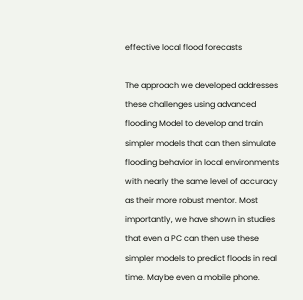effective local flood forecasts

The approach we developed addresses these challenges using advanced flooding Model to develop and train simpler models that can then simulate flooding behavior in local environments with nearly the same level of accuracy as their more robust mentor. Most importantly, we have shown in studies that even a PC can then use these simpler models to predict floods in real time. Maybe even a mobile phone.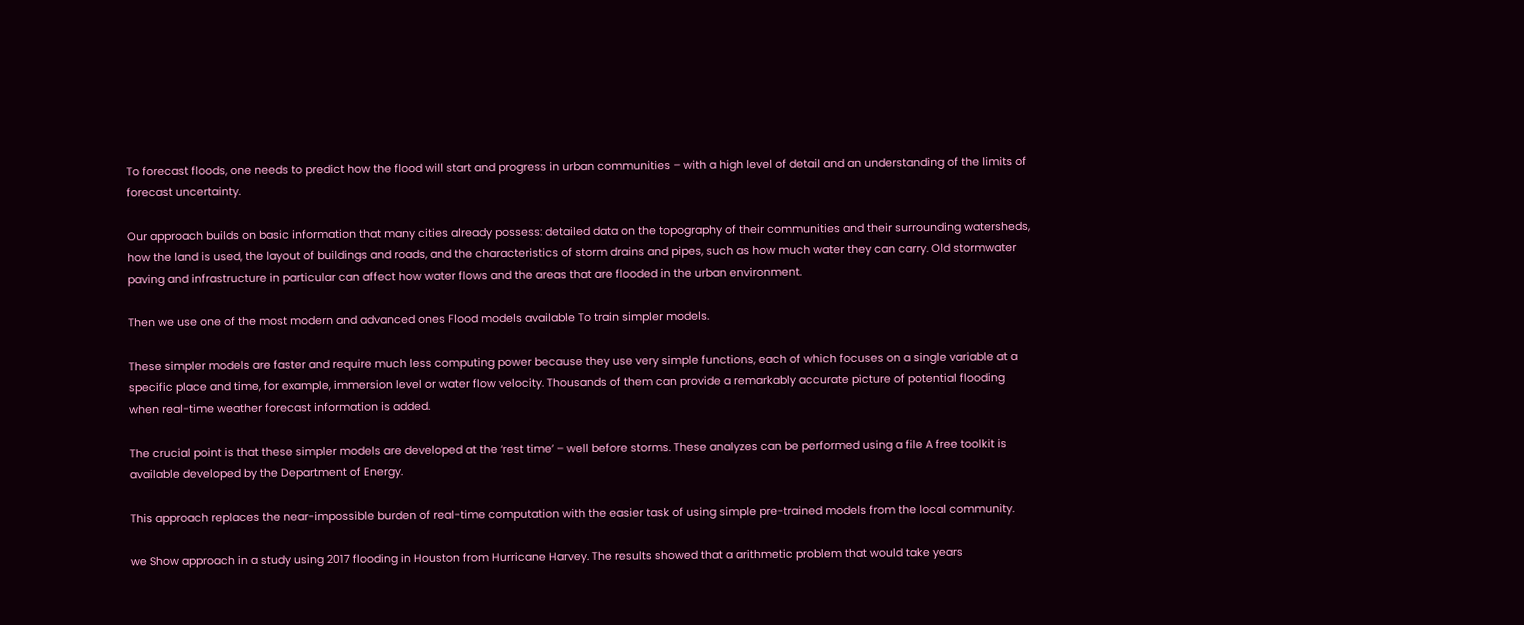To forecast floods, one needs to predict how the flood will start and progress in urban communities – with a high level of detail and an understanding of the limits of forecast uncertainty.

Our approach builds on basic information that many cities already possess: detailed data on the topography of their communities and their surrounding watersheds, how the land is used, the layout of buildings and roads, and the characteristics of storm drains and pipes, such as how much water they can carry. Old stormwater paving and infrastructure in particular can affect how water flows and the areas that are flooded in the urban environment.

Then we use one of the most modern and advanced ones Flood models available To train simpler models.

These simpler models are faster and require much less computing power because they use very simple functions, each of which focuses on a single variable at a specific place and time, for example, immersion level or water flow velocity. Thousands of them can provide a remarkably accurate picture of potential flooding when real-time weather forecast information is added.

The crucial point is that these simpler models are developed at the ‘rest time’ – well before storms. These analyzes can be performed using a file A free toolkit is available developed by the Department of Energy.

This approach replaces the near-impossible burden of real-time computation with the easier task of using simple pre-trained models from the local community.

we Show approach in a study using 2017 flooding in Houston from Hurricane Harvey. The results showed that a arithmetic problem that would take years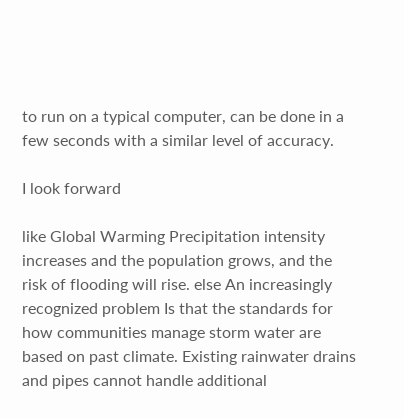to run on a typical computer, can be done in a few seconds with a similar level of accuracy.

I look forward

like Global Warming Precipitation intensity increases and the population grows, and the risk of flooding will rise. else An increasingly recognized problem Is that the standards for how communities manage storm water are based on past climate. Existing rainwater drains and pipes cannot handle additional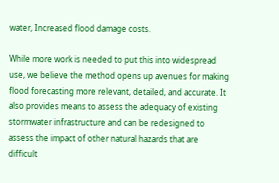water, Increased flood damage costs.

While more work is needed to put this into widespread use, we believe the method opens up avenues for making flood forecasting more relevant, detailed, and accurate. It also provides means to assess the adequacy of existing stormwater infrastructure and can be redesigned to assess the impact of other natural hazards that are difficult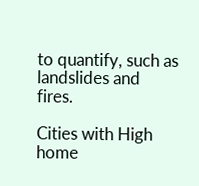to quantify, such as landslides and fires.

Cities with High home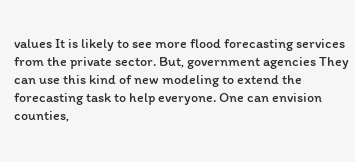values It is likely to see more flood forecasting services from the private sector. But, government agencies They can use this kind of new modeling to extend the forecasting task to help everyone. One can envision counties,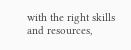with the right skills and resources,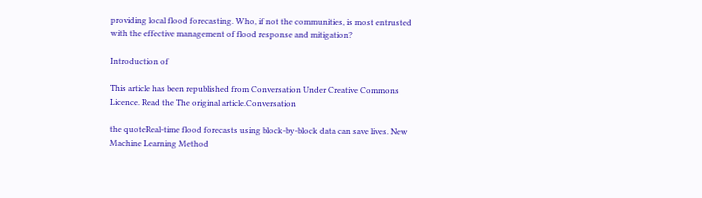providing local flood forecasting. Who, if not the communities, is most entrusted with the effective management of flood response and mitigation?

Introduction of

This article has been republished from Conversation Under Creative Commons Licence. Read the The original article.Conversation

the quoteReal-time flood forecasts using block-by-block data can save lives. New Machine Learning Method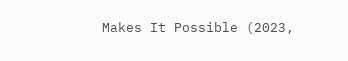Makes It Possible (2023,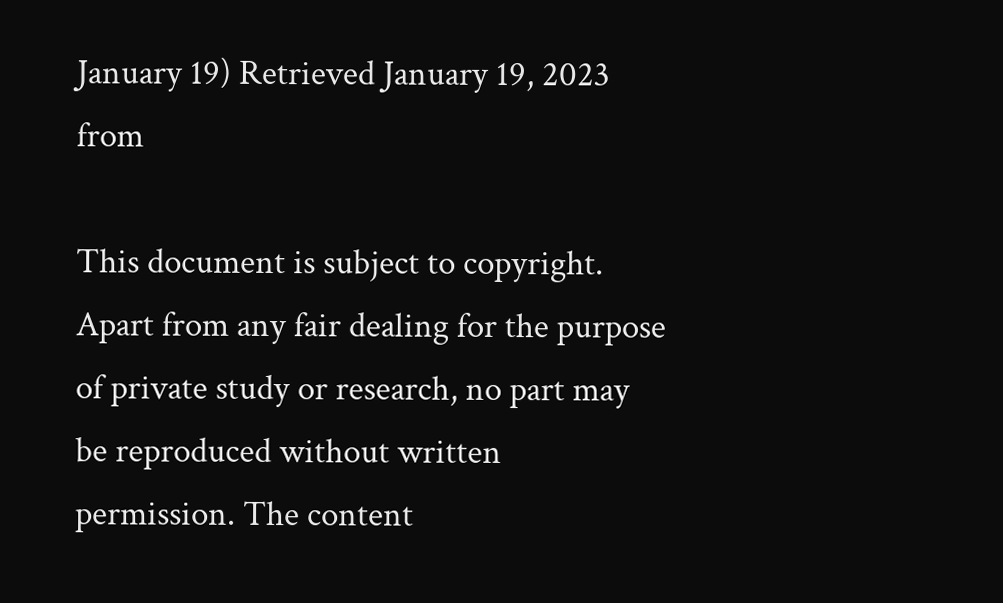January 19) Retrieved January 19, 2023 from

This document is subject to copyright. Apart from any fair dealing for the purpose of private study or research, no part may be reproduced without written permission. The content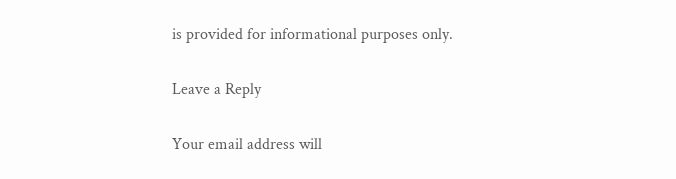is provided for informational purposes only.

Leave a Reply

Your email address will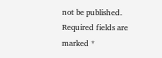not be published. Required fields are marked *